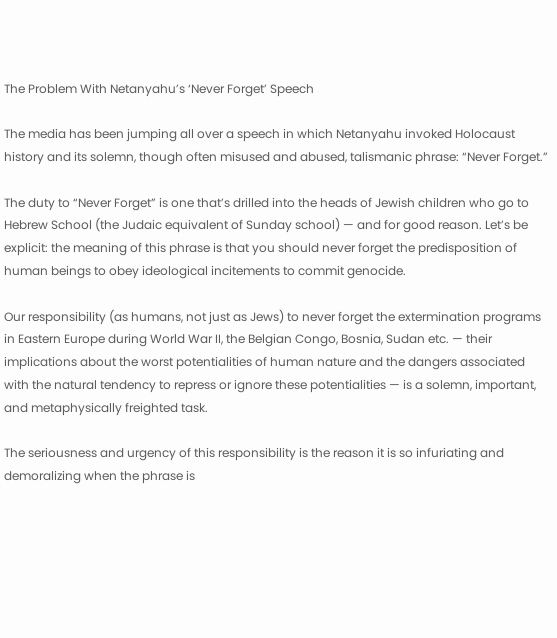The Problem With Netanyahu’s ‘Never Forget’ Speech

The media has been jumping all over a speech in which Netanyahu invoked Holocaust history and its solemn, though often misused and abused, talismanic phrase: “Never Forget.”

The duty to “Never Forget” is one that’s drilled into the heads of Jewish children who go to Hebrew School (the Judaic equivalent of Sunday school) — and for good reason. Let’s be explicit: the meaning of this phrase is that you should never forget the predisposition of human beings to obey ideological incitements to commit genocide.

Our responsibility (as humans, not just as Jews) to never forget the extermination programs in Eastern Europe during World War II, the Belgian Congo, Bosnia, Sudan etc. — their implications about the worst potentialities of human nature and the dangers associated with the natural tendency to repress or ignore these potentialities — is a solemn, important, and metaphysically freighted task.

The seriousness and urgency of this responsibility is the reason it is so infuriating and demoralizing when the phrase is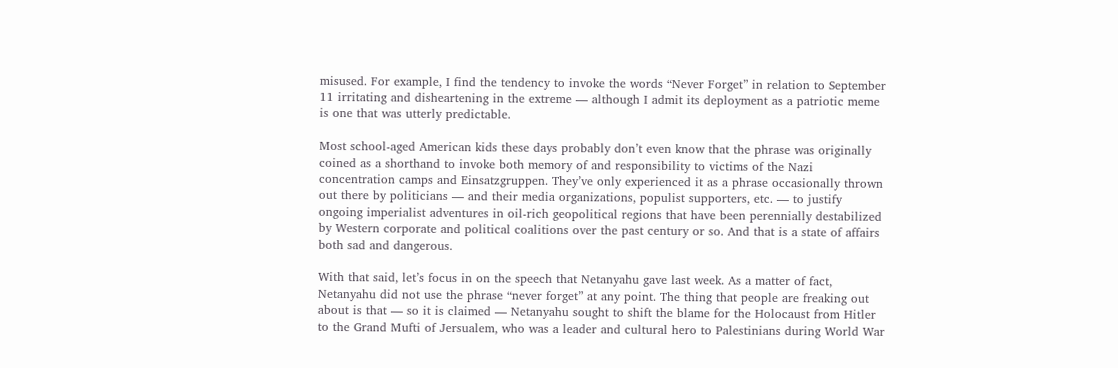misused. For example, I find the tendency to invoke the words “Never Forget” in relation to September 11 irritating and disheartening in the extreme — although I admit its deployment as a patriotic meme is one that was utterly predictable.

Most school-aged American kids these days probably don’t even know that the phrase was originally coined as a shorthand to invoke both memory of and responsibility to victims of the Nazi concentration camps and Einsatzgruppen. They’ve only experienced it as a phrase occasionally thrown out there by politicians — and their media organizations, populist supporters, etc. — to justify ongoing imperialist adventures in oil-rich geopolitical regions that have been perennially destabilized by Western corporate and political coalitions over the past century or so. And that is a state of affairs both sad and dangerous.

With that said, let’s focus in on the speech that Netanyahu gave last week. As a matter of fact, Netanyahu did not use the phrase “never forget” at any point. The thing that people are freaking out about is that — so it is claimed — Netanyahu sought to shift the blame for the Holocaust from Hitler to the Grand Mufti of Jersualem, who was a leader and cultural hero to Palestinians during World War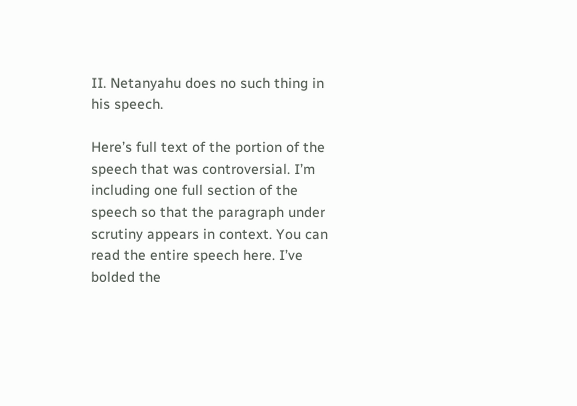II. Netanyahu does no such thing in his speech.

Here’s full text of the portion of the speech that was controversial. I’m including one full section of the speech so that the paragraph under scrutiny appears in context. You can read the entire speech here. I’ve bolded the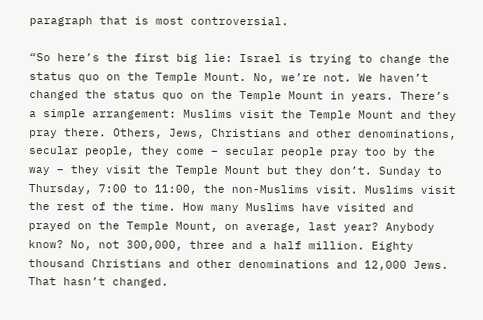paragraph that is most controversial.

“So here’s the first big lie: Israel is trying to change the status quo on the Temple Mount. No, we’re not. We haven’t changed the status quo on the Temple Mount in years. There’s a simple arrangement: Muslims visit the Temple Mount and they pray there. Others, Jews, Christians and other denominations, secular people, they come – secular people pray too by the way – they visit the Temple Mount but they don’t. Sunday to Thursday, 7:00 to 11:00, the non-Muslims visit. Muslims visit the rest of the time. How many Muslims have visited and prayed on the Temple Mount, on average, last year? Anybody know? No, not 300,000, three and a half million. Eighty thousand Christians and other denominations and 12,000 Jews. That hasn’t changed.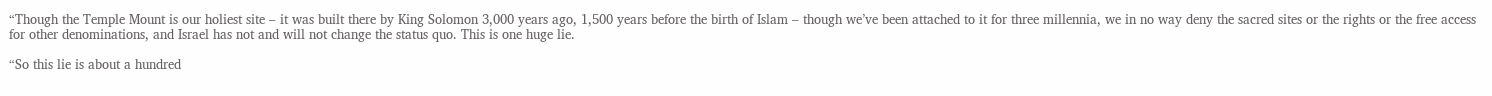“Though the Temple Mount is our holiest site – it was built there by King Solomon 3,000 years ago, 1,500 years before the birth of Islam – though we’ve been attached to it for three millennia, we in no way deny the sacred sites or the rights or the free access for other denominations, and Israel has not and will not change the status quo. This is one huge lie.

“So this lie is about a hundred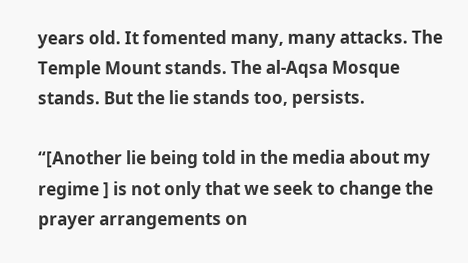years old. It fomented many, many attacks. The Temple Mount stands. The al-Aqsa Mosque stands. But the lie stands too, persists.

“[Another lie being told in the media about my regime ] is not only that we seek to change the prayer arrangements on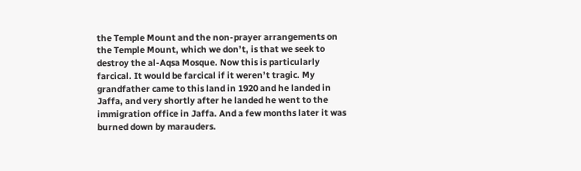the Temple Mount and the non-prayer arrangements on the Temple Mount, which we don’t, is that we seek to destroy the al-Aqsa Mosque. Now this is particularly farcical. It would be farcical if it weren’t tragic. My grandfather came to this land in 1920 and he landed in Jaffa, and very shortly after he landed he went to the immigration office in Jaffa. And a few months later it was burned down by marauders.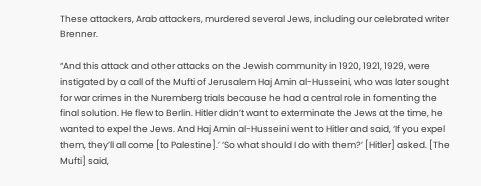These attackers, Arab attackers, murdered several Jews, including our celebrated writer Brenner.

“And this attack and other attacks on the Jewish community in 1920, 1921, 1929, were instigated by a call of the Mufti of Jerusalem Haj Amin al-Husseini, who was later sought for war crimes in the Nuremberg trials because he had a central role in fomenting the final solution. He flew to Berlin. Hitler didn’t want to exterminate the Jews at the time, he wanted to expel the Jews. And Haj Amin al-Husseini went to Hitler and said, ‘If you expel them, they’ll all come [to Palestine].’ ‘So what should I do with them?’ [Hitler] asked. [The Mufti] said,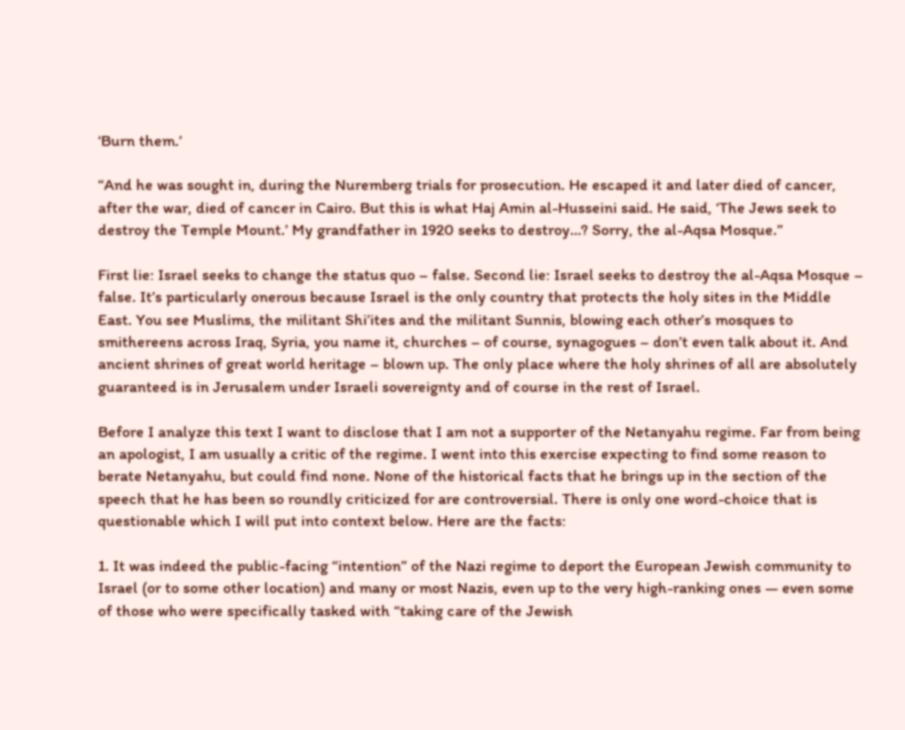‘Burn them.’

“And he was sought in, during the Nuremberg trials for prosecution. He escaped it and later died of cancer, after the war, died of cancer in Cairo. But this is what Haj Amin al-Husseini said. He said, ‘The Jews seek to destroy the Temple Mount.’ My grandfather in 1920 seeks to destroy…? Sorry, the al-Aqsa Mosque.”

First lie: Israel seeks to change the status quo – false. Second lie: Israel seeks to destroy the al-Aqsa Mosque – false. It’s particularly onerous because Israel is the only country that protects the holy sites in the Middle East. You see Muslims, the militant Shi’ites and the militant Sunnis, blowing each other’s mosques to smithereens across Iraq, Syria, you name it, churches – of course, synagogues – don’t even talk about it. And ancient shrines of great world heritage – blown up. The only place where the holy shrines of all are absolutely guaranteed is in Jerusalem under Israeli sovereignty and of course in the rest of Israel.

Before I analyze this text I want to disclose that I am not a supporter of the Netanyahu regime. Far from being an apologist, I am usually a critic of the regime. I went into this exercise expecting to find some reason to berate Netanyahu, but could find none. None of the historical facts that he brings up in the section of the speech that he has been so roundly criticized for are controversial. There is only one word-choice that is questionable which I will put into context below. Here are the facts:

1. It was indeed the public-facing “intention” of the Nazi regime to deport the European Jewish community to Israel (or to some other location) and many or most Nazis, even up to the very high-ranking ones — even some of those who were specifically tasked with “taking care of the Jewish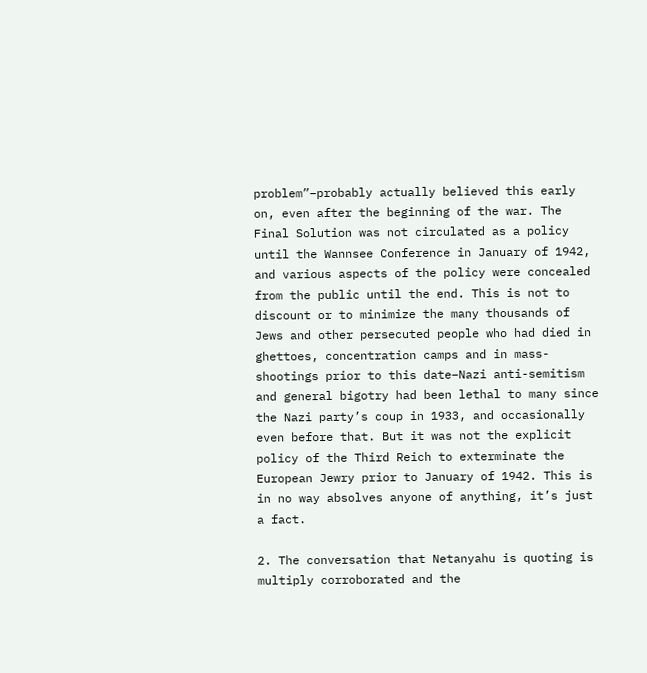problem”–probably actually believed this early on, even after the beginning of the war. The Final Solution was not circulated as a policy until the Wannsee Conference in January of 1942, and various aspects of the policy were concealed from the public until the end. This is not to discount or to minimize the many thousands of Jews and other persecuted people who had died in ghettoes, concentration camps and in mass-shootings prior to this date–Nazi anti-semitism and general bigotry had been lethal to many since the Nazi party’s coup in 1933, and occasionally even before that. But it was not the explicit policy of the Third Reich to exterminate the European Jewry prior to January of 1942. This is in no way absolves anyone of anything, it’s just a fact.

2. The conversation that Netanyahu is quoting is multiply corroborated and the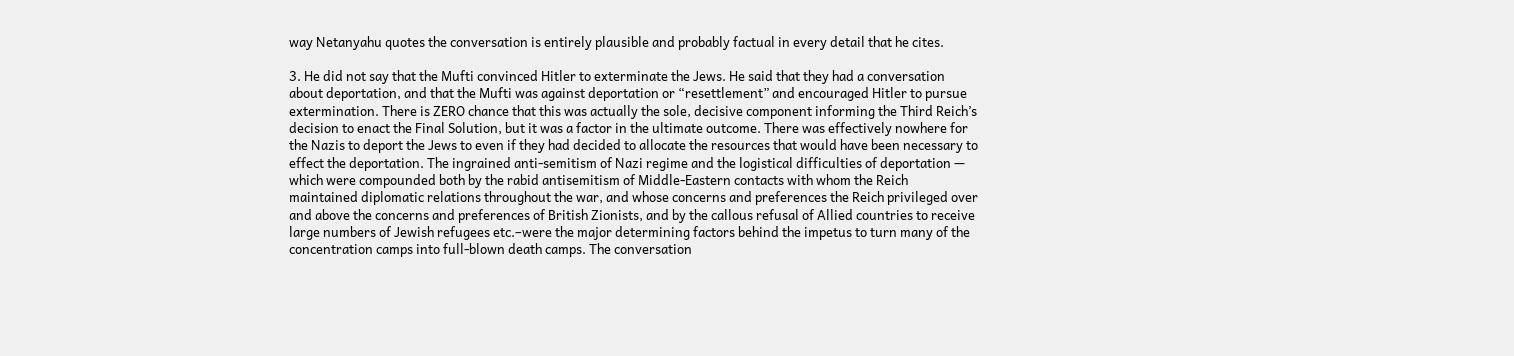way Netanyahu quotes the conversation is entirely plausible and probably factual in every detail that he cites.

3. He did not say that the Mufti convinced Hitler to exterminate the Jews. He said that they had a conversation about deportation, and that the Mufti was against deportation or “resettlement” and encouraged Hitler to pursue extermination. There is ZERO chance that this was actually the sole, decisive component informing the Third Reich’s decision to enact the Final Solution, but it was a factor in the ultimate outcome. There was effectively nowhere for the Nazis to deport the Jews to even if they had decided to allocate the resources that would have been necessary to effect the deportation. The ingrained anti-semitism of Nazi regime and the logistical difficulties of deportation — which were compounded both by the rabid antisemitism of Middle-Eastern contacts with whom the Reich maintained diplomatic relations throughout the war, and whose concerns and preferences the Reich privileged over and above the concerns and preferences of British Zionists, and by the callous refusal of Allied countries to receive large numbers of Jewish refugees etc.–were the major determining factors behind the impetus to turn many of the concentration camps into full-blown death camps. The conversation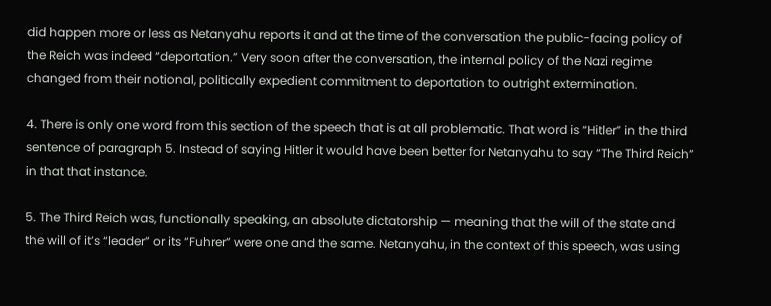did happen more or less as Netanyahu reports it and at the time of the conversation the public-facing policy of the Reich was indeed “deportation.” Very soon after the conversation, the internal policy of the Nazi regime changed from their notional, politically expedient commitment to deportation to outright extermination.

4. There is only one word from this section of the speech that is at all problematic. That word is “Hitler” in the third sentence of paragraph 5. Instead of saying Hitler it would have been better for Netanyahu to say “The Third Reich” in that that instance.

5. The Third Reich was, functionally speaking, an absolute dictatorship — meaning that the will of the state and the will of it’s “leader” or its “Fuhrer” were one and the same. Netanyahu, in the context of this speech, was using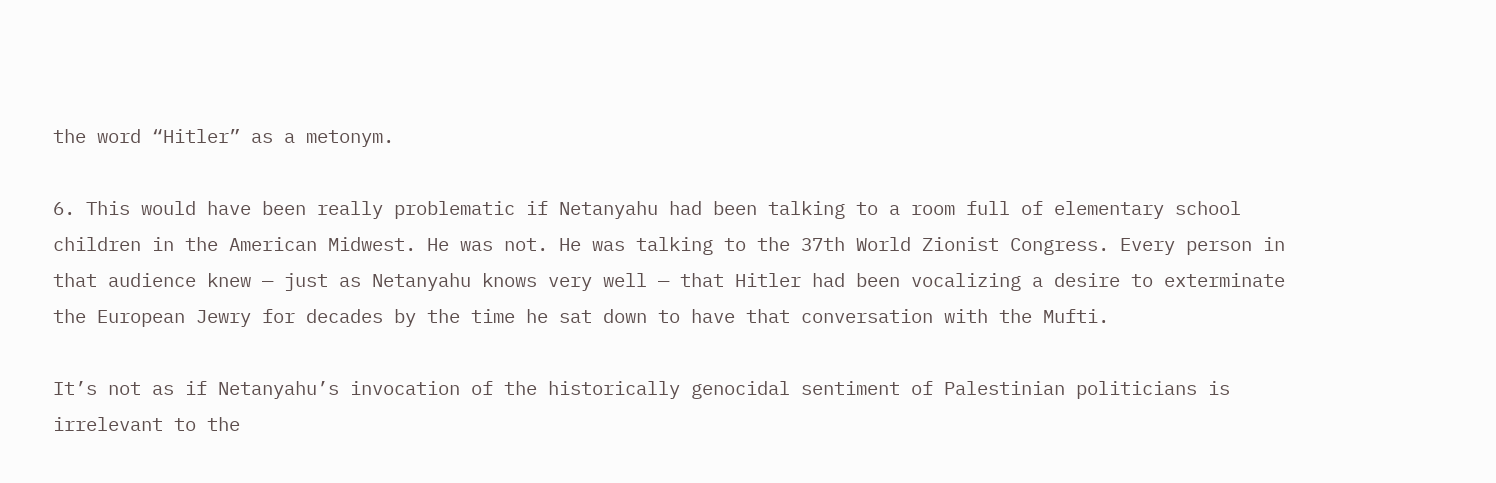the word “Hitler” as a metonym.

6. This would have been really problematic if Netanyahu had been talking to a room full of elementary school children in the American Midwest. He was not. He was talking to the 37th World Zionist Congress. Every person in that audience knew — just as Netanyahu knows very well — that Hitler had been vocalizing a desire to exterminate the European Jewry for decades by the time he sat down to have that conversation with the Mufti.

It’s not as if Netanyahu’s invocation of the historically genocidal sentiment of Palestinian politicians is irrelevant to the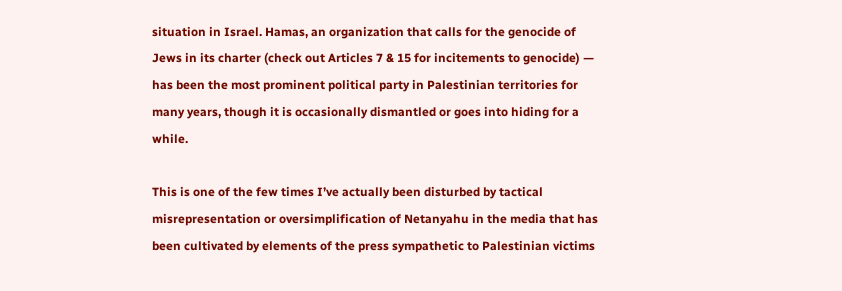situation in Israel. Hamas, an organization that calls for the genocide of Jews in its charter (check out Articles 7 & 15 for incitements to genocide) — has been the most prominent political party in Palestinian territories for many years, though it is occasionally dismantled or goes into hiding for a while.

This is one of the few times I’ve actually been disturbed by tactical misrepresentation or oversimplification of Netanyahu in the media that has been cultivated by elements of the press sympathetic to Palestinian victims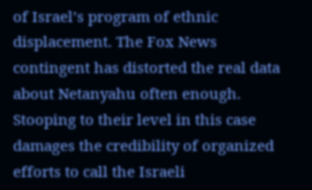of Israel’s program of ethnic displacement. The Fox News contingent has distorted the real data about Netanyahu often enough. Stooping to their level in this case damages the credibility of organized efforts to call the Israeli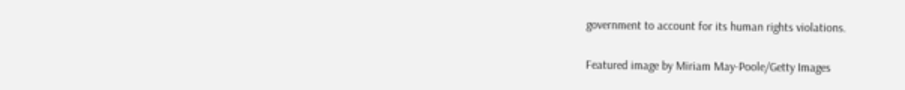government to account for its human rights violations.

Featured image by Miriam May-Poole/Getty Images